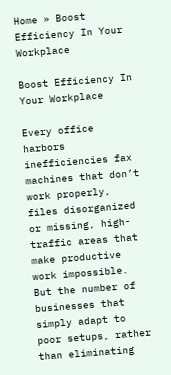Home » Boost Efficiency In Your Workplace

Boost Efficiency In Your Workplace

Every office harbors inefficiencies fax machines that don’t work properly, files disorganized or missing, high-traffic areas that make productive work impossible. But the number of businesses that simply adapt to poor setups, rather than eliminating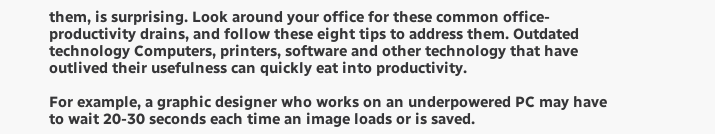them, is surprising. Look around your office for these common office-productivity drains, and follow these eight tips to address them. Outdated technology Computers, printers, software and other technology that have outlived their usefulness can quickly eat into productivity.

For example, a graphic designer who works on an underpowered PC may have to wait 20-30 seconds each time an image loads or is saved.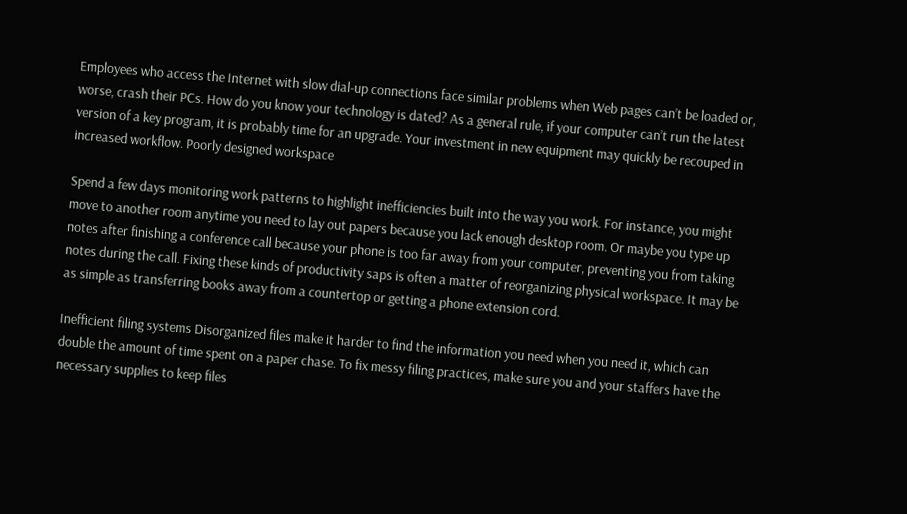Employees who access the Internet with slow dial-up connections face similar problems when Web pages can’t be loaded or, worse, crash their PCs. How do you know your technology is dated? As a general rule, if your computer can’t run the latest version of a key program, it is probably time for an upgrade. Your investment in new equipment may quickly be recouped in increased workflow. Poorly designed workspace

Spend a few days monitoring work patterns to highlight inefficiencies built into the way you work. For instance, you might move to another room anytime you need to lay out papers because you lack enough desktop room. Or maybe you type up notes after finishing a conference call because your phone is too far away from your computer, preventing you from taking notes during the call. Fixing these kinds of productivity saps is often a matter of reorganizing physical workspace. It may be as simple as transferring books away from a countertop or getting a phone extension cord.

Inefficient filing systems Disorganized files make it harder to find the information you need when you need it, which can double the amount of time spent on a paper chase. To fix messy filing practices, make sure you and your staffers have the necessary supplies to keep files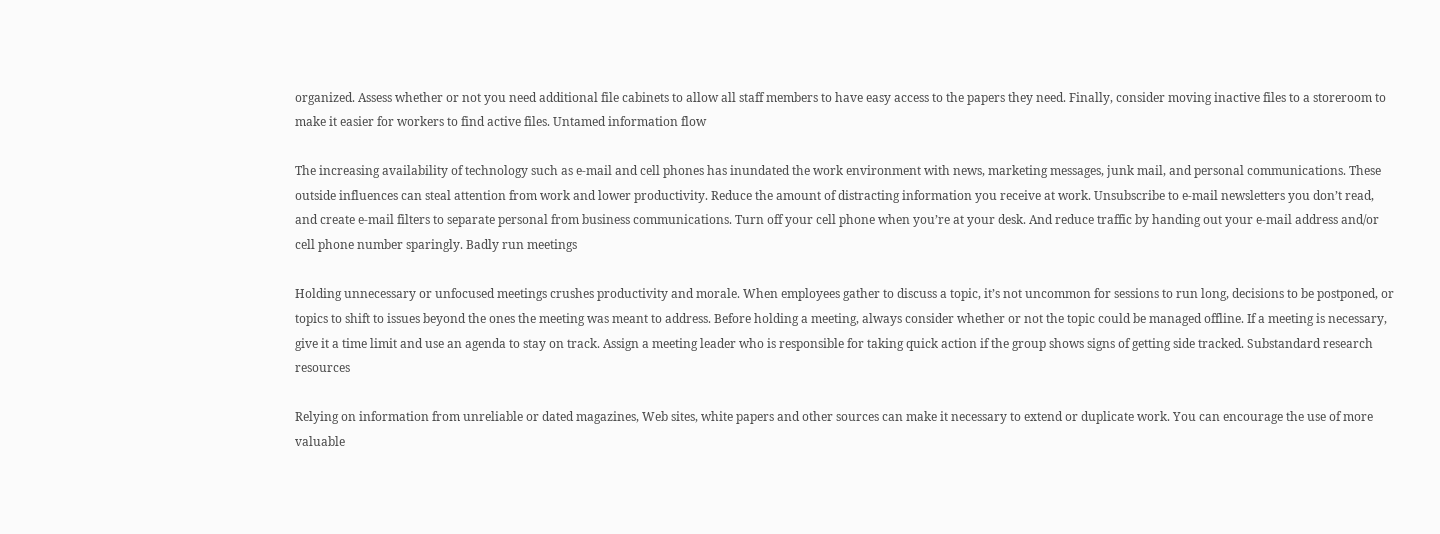organized. Assess whether or not you need additional file cabinets to allow all staff members to have easy access to the papers they need. Finally, consider moving inactive files to a storeroom to make it easier for workers to find active files. Untamed information flow

The increasing availability of technology such as e-mail and cell phones has inundated the work environment with news, marketing messages, junk mail, and personal communications. These outside influences can steal attention from work and lower productivity. Reduce the amount of distracting information you receive at work. Unsubscribe to e-mail newsletters you don’t read, and create e-mail filters to separate personal from business communications. Turn off your cell phone when you’re at your desk. And reduce traffic by handing out your e-mail address and/or cell phone number sparingly. Badly run meetings

Holding unnecessary or unfocused meetings crushes productivity and morale. When employees gather to discuss a topic, it’s not uncommon for sessions to run long, decisions to be postponed, or topics to shift to issues beyond the ones the meeting was meant to address. Before holding a meeting, always consider whether or not the topic could be managed offline. If a meeting is necessary, give it a time limit and use an agenda to stay on track. Assign a meeting leader who is responsible for taking quick action if the group shows signs of getting side tracked. Substandard research resources

Relying on information from unreliable or dated magazines, Web sites, white papers and other sources can make it necessary to extend or duplicate work. You can encourage the use of more valuable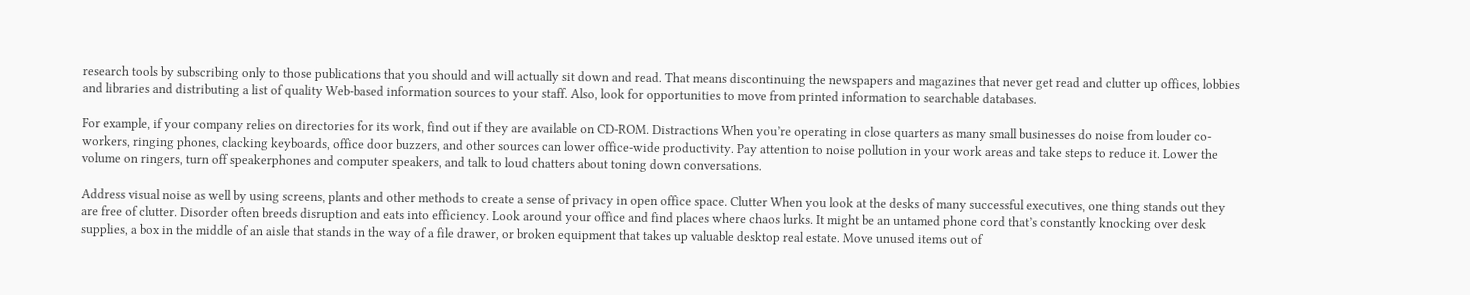research tools by subscribing only to those publications that you should and will actually sit down and read. That means discontinuing the newspapers and magazines that never get read and clutter up offices, lobbies and libraries and distributing a list of quality Web-based information sources to your staff. Also, look for opportunities to move from printed information to searchable databases.

For example, if your company relies on directories for its work, find out if they are available on CD-ROM. Distractions When you’re operating in close quarters as many small businesses do noise from louder co-workers, ringing phones, clacking keyboards, office door buzzers, and other sources can lower office-wide productivity. Pay attention to noise pollution in your work areas and take steps to reduce it. Lower the volume on ringers, turn off speakerphones and computer speakers, and talk to loud chatters about toning down conversations.

Address visual noise as well by using screens, plants and other methods to create a sense of privacy in open office space. Clutter When you look at the desks of many successful executives, one thing stands out they are free of clutter. Disorder often breeds disruption and eats into efficiency. Look around your office and find places where chaos lurks. It might be an untamed phone cord that’s constantly knocking over desk supplies, a box in the middle of an aisle that stands in the way of a file drawer, or broken equipment that takes up valuable desktop real estate. Move unused items out of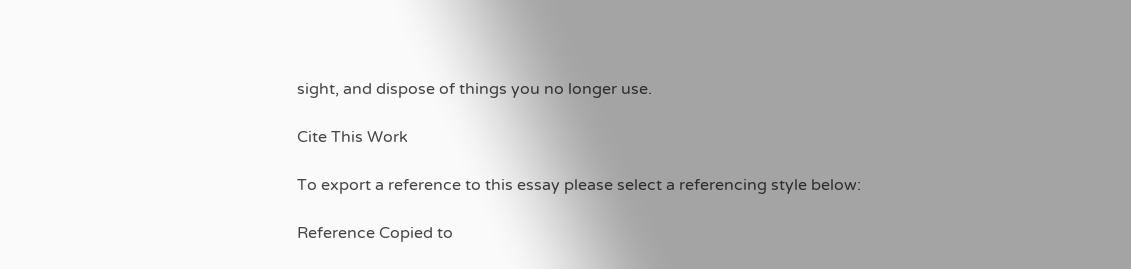sight, and dispose of things you no longer use.

Cite This Work

To export a reference to this essay please select a referencing style below:

Reference Copied to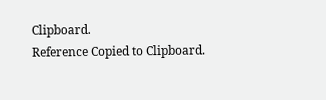Clipboard.
Reference Copied to Clipboard.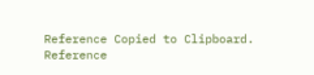Reference Copied to Clipboard.
Reference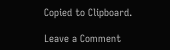Copied to Clipboard.

Leave a Comment